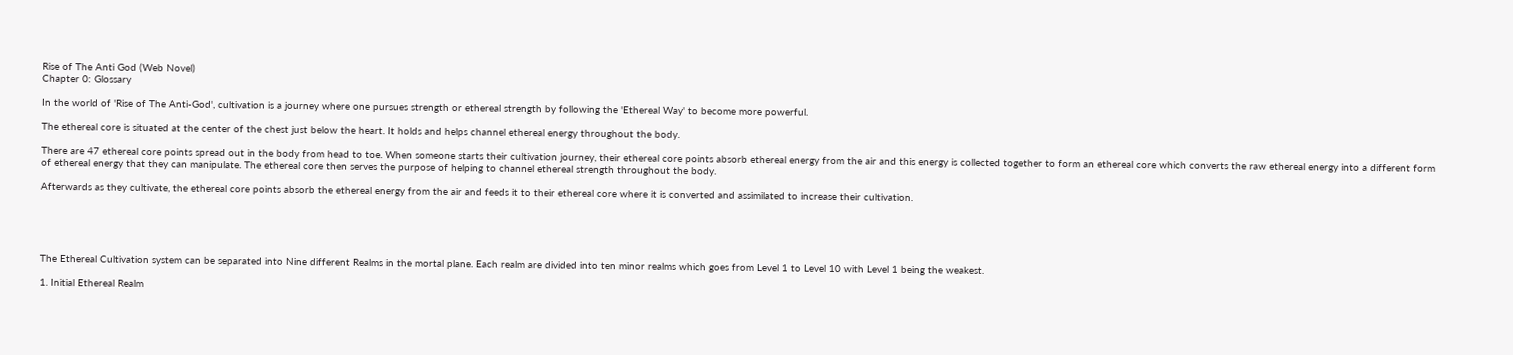Rise of The Anti God (Web Novel)
Chapter 0: Glossary

In the world of 'Rise of The Anti-God', cultivation is a journey where one pursues strength or ethereal strength by following the 'Ethereal Way' to become more powerful.

The ethereal core is situated at the center of the chest just below the heart. It holds and helps channel ethereal energy throughout the body.

There are 47 ethereal core points spread out in the body from head to toe. When someone starts their cultivation journey, their ethereal core points absorb ethereal energy from the air and this energy is collected together to form an ethereal core which converts the raw ethereal energy into a different form of ethereal energy that they can manipulate. The ethereal core then serves the purpose of helping to channel ethereal strength throughout the body.

Afterwards as they cultivate, the ethereal core points absorb the ethereal energy from the air and feeds it to their ethereal core where it is converted and assimilated to increase their cultivation.





The Ethereal Cultivation system can be separated into Nine different Realms in the mortal plane. Each realm are divided into ten minor realms which goes from Level 1 to Level 10 with Level 1 being the weakest.

1. Initial Ethereal Realm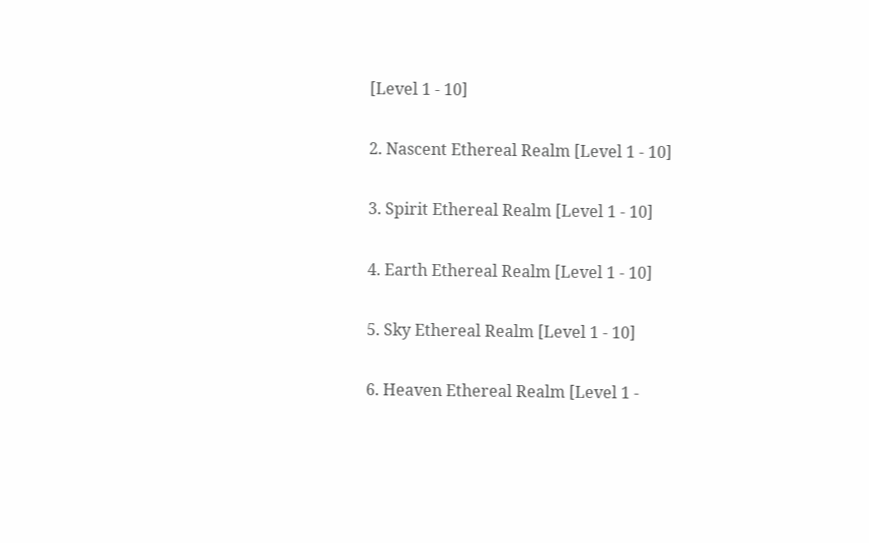[Level 1 - 10]

2. Nascent Ethereal Realm [Level 1 - 10]

3. Spirit Ethereal Realm [Level 1 - 10]

4. Earth Ethereal Realm [Level 1 - 10]

5. Sky Ethereal Realm [Level 1 - 10]

6. Heaven Ethereal Realm [Level 1 -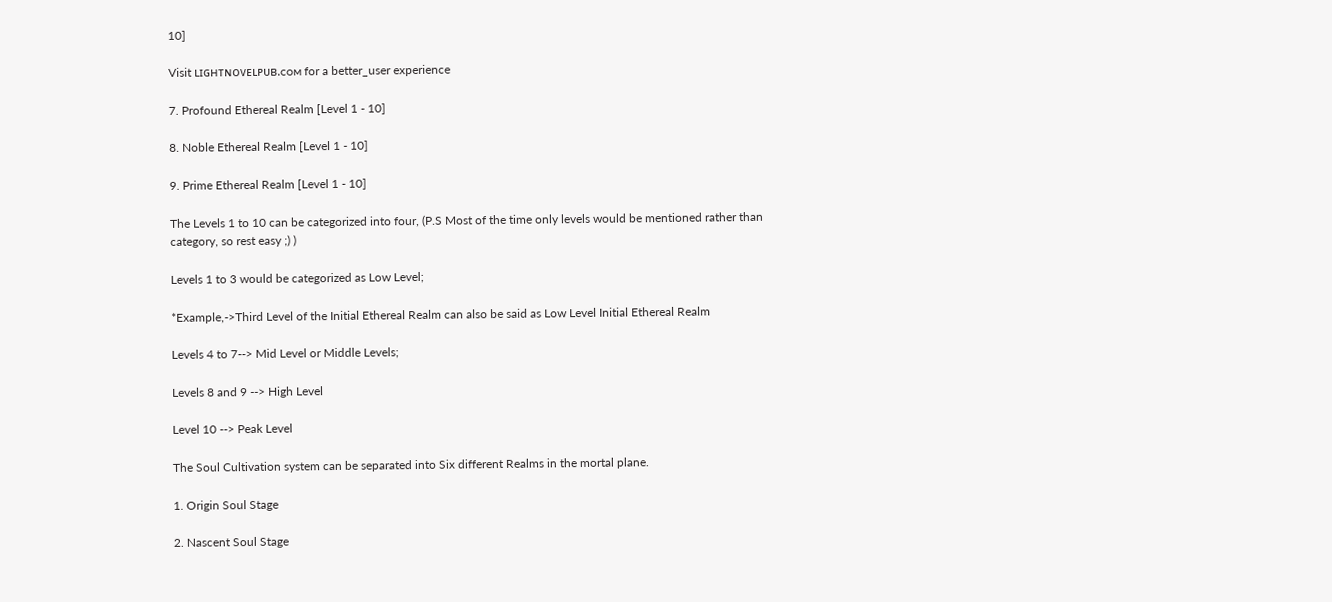10]

Visit ʟɪɢʜᴛɴᴏᴠᴇʟᴘᴜʙ.ᴄᴏᴍ for a better_user experience

7. Profound Ethereal Realm [Level 1 - 10]

8. Noble Ethereal Realm [Level 1 - 10]

9. Prime Ethereal Realm [Level 1 - 10]

The Levels 1 to 10 can be categorized into four, (P.S Most of the time only levels would be mentioned rather than category, so rest easy ;) )

Levels 1 to 3 would be categorized as Low Level;

*Example,->Third Level of the Initial Ethereal Realm can also be said as Low Level Initial Ethereal Realm

Levels 4 to 7--> Mid Level or Middle Levels;

Levels 8 and 9 --> High Level

Level 10 --> Peak Level

The Soul Cultivation system can be separated into Six different Realms in the mortal plane.

1. Origin Soul Stage

2. Nascent Soul Stage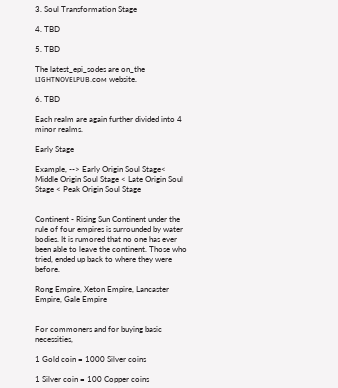3. Soul Transformation Stage

4. TBD

5. TBD

The latest_epi_sodes are on_the ʟɪɢʜᴛɴᴏᴠᴇʟᴘᴜʙ.ᴄᴏᴍ website.

6. TBD

Each realm are again further divided into 4 minor realms.

Early Stage

Example, --> Early Origin Soul Stage< Middle Origin Soul Stage < Late Origin Soul Stage < Peak Origin Soul Stage


Continent - Rising Sun Continent under the rule of four empires is surrounded by water bodies. It is rumored that no one has ever been able to leave the continent. Those who tried, ended up back to where they were before.

Rong Empire, Xeton Empire, Lancaster Empire, Gale Empire


For commoners and for buying basic necessities,

1 Gold coin = 1000 Silver coins

1 Silver coin = 100 Copper coins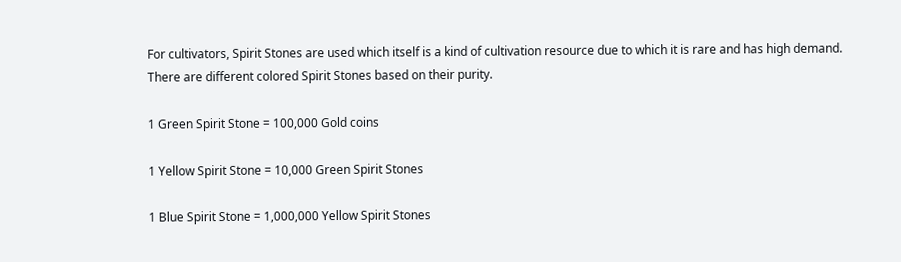For cultivators, Spirit Stones are used which itself is a kind of cultivation resource due to which it is rare and has high demand. There are different colored Spirit Stones based on their purity.

1 Green Spirit Stone = 100,000 Gold coins

1 Yellow Spirit Stone = 10,000 Green Spirit Stones

1 Blue Spirit Stone = 1,000,000 Yellow Spirit Stones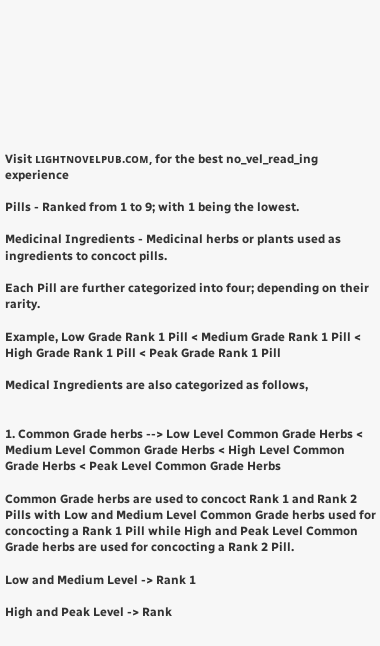Visit ʟɪɢʜᴛɴᴏᴠᴇʟᴘᴜʙ.ᴄᴏᴍ, for the best no_vel_read_ing experience

Pills - Ranked from 1 to 9; with 1 being the lowest.

Medicinal Ingredients - Medicinal herbs or plants used as ingredients to concoct pills.

Each Pill are further categorized into four; depending on their rarity.

Example, Low Grade Rank 1 Pill < Medium Grade Rank 1 Pill < High Grade Rank 1 Pill < Peak Grade Rank 1 Pill

Medical Ingredients are also categorized as follows,


1. Common Grade herbs --> Low Level Common Grade Herbs < Medium Level Common Grade Herbs < High Level Common Grade Herbs < Peak Level Common Grade Herbs

Common Grade herbs are used to concoct Rank 1 and Rank 2 Pills with Low and Medium Level Common Grade herbs used for concocting a Rank 1 Pill while High and Peak Level Common Grade herbs are used for concocting a Rank 2 Pill.

Low and Medium Level -> Rank 1

High and Peak Level -> Rank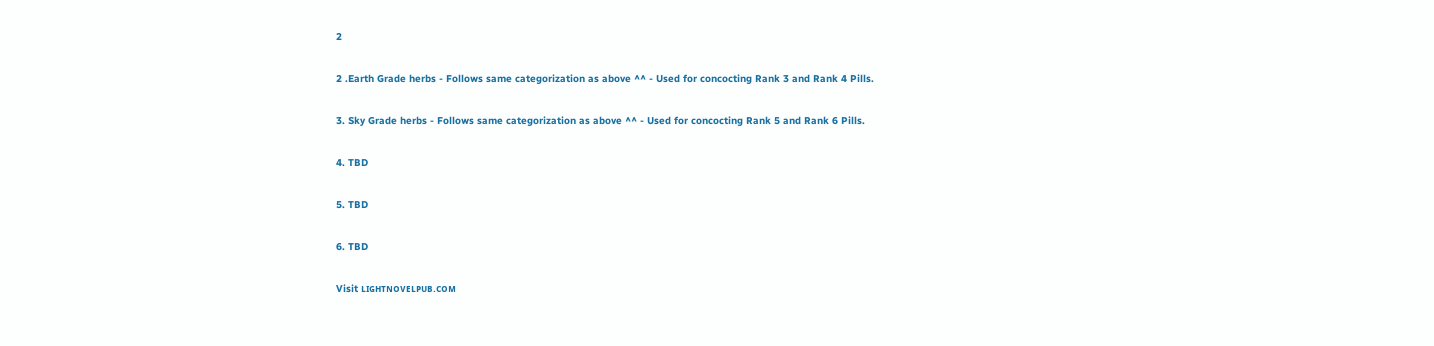2

2 .Earth Grade herbs - Follows same categorization as above ^^ - Used for concocting Rank 3 and Rank 4 Pills.

3. Sky Grade herbs - Follows same categorization as above ^^ - Used for concocting Rank 5 and Rank 6 Pills.

4. TBD

5. TBD

6. TBD

Visit ʟɪɢʜᴛɴᴏᴠᴇʟᴘᴜʙ.ᴄᴏᴍ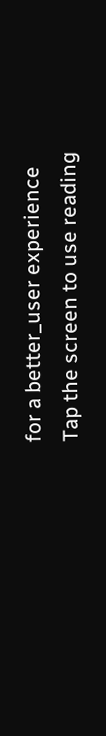for a better_user experience
Tap the screen to use reading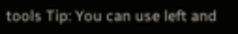tools Tip: You can use left and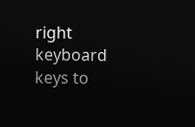right keyboard keys to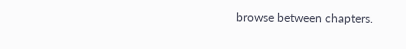browse between chapters.